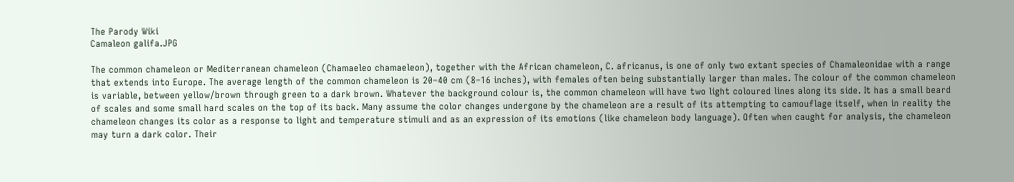The Parody Wiki
Camaleon galifa.JPG

The common chameleon or Mediterranean chameleon (Chamaeleo chamaeleon), together with the African chameleon, C. africanus, is one of only two extant species of Chamaleonidae with a range that extends into Europe. The average length of the common chameleon is 20–40 cm (8–16 inches), with females often being substantially larger than males. The colour of the common chameleon is variable, between yellow/brown through green to a dark brown. Whatever the background colour is, the common chameleon will have two light coloured lines along its side. It has a small beard of scales and some small hard scales on the top of its back. Many assume the color changes undergone by the chameleon are a result of its attempting to camouflage itself, when in reality the chameleon changes its color as a response to light and temperature stimuli and as an expression of its emotions (like chameleon body language). Often when caught for analysis, the chameleon may turn a dark color. Their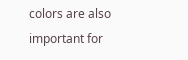colors are also important for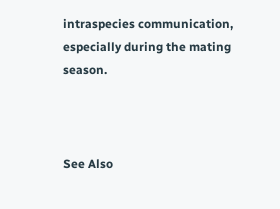intraspecies communication, especially during the mating season.



See Also